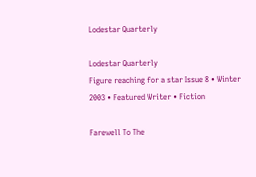Lodestar Quarterly

Lodestar Quarterly
Figure reaching for a star Issue 8 • Winter 2003 • Featured Writer • Fiction

Farewell To The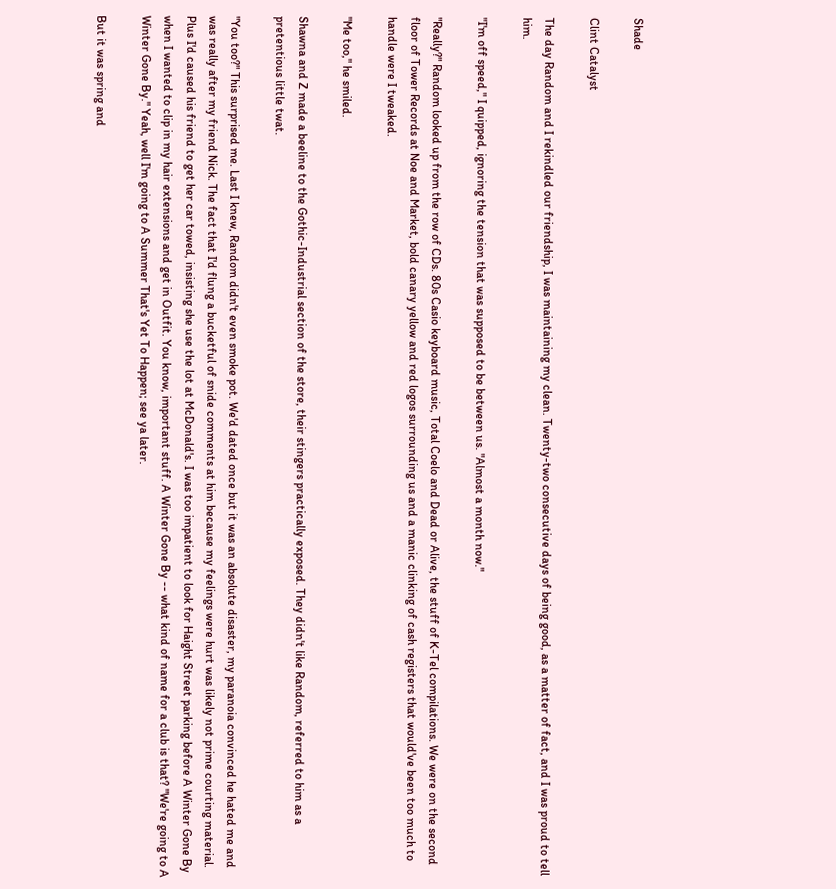Shade

Clint Catalyst

The day Random and I rekindled our friendship, I was maintaining my clean. Twenty-two consecutive days of being good, as a matter of fact, and I was proud to tell him.

"I'm off speed," I quipped, ignoring the tension that was supposed to be between us. "Almost a month now."

"Really?" Random looked up from the row of CDs. 80s Casio keyboard music, Total Coelo and Dead or Alive, the stuff of K-Tel compilations. We were on the second floor of Tower Records at Noe and Market, bold canary yellow and red logos surrounding us and a manic clinking of cash registers that would've been too much to handle were I tweaked.

"Me too," he smiled.

Shawna and Z made a beeline to the Gothic-Industrial section of the store, their stingers practically exposed. They didn't like Random, referred to him as a pretentious little twat.

"You too?" This surprised me. Last I knew, Random didn't even smoke pot. We'd dated once but it was an absolute disaster, my paranoia convinced he hated me and was really after my friend Nick. The fact that I'd flung a bucketful of snide comments at him because my feelings were hurt was likely not prime courting material. Plus I'd caused his friend to get her car towed, insisting she use the lot at McDonald's. I was too impatient to look for Haight Street parking before A Winter Gone By when I wanted to clip in my hair extensions and get in Outfit. You know, important stuff. A Winter Gone By -- what kind of name for a club is that? "We're going to A Winter Gone By." Yeah, well I'm going to A Summer That's Yet To Happen; see ya later.

But it was spring and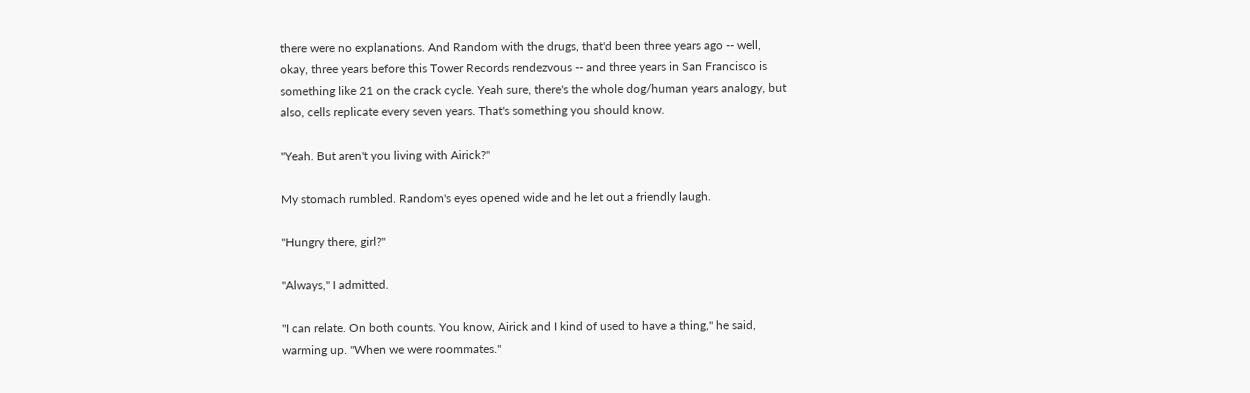there were no explanations. And Random with the drugs, that'd been three years ago -- well, okay, three years before this Tower Records rendezvous -- and three years in San Francisco is something like 21 on the crack cycle. Yeah sure, there's the whole dog/human years analogy, but also, cells replicate every seven years. That's something you should know.

"Yeah. But aren't you living with Airick?"

My stomach rumbled. Random's eyes opened wide and he let out a friendly laugh.

"Hungry there, girl?"

"Always," I admitted.

"I can relate. On both counts. You know, Airick and I kind of used to have a thing," he said, warming up. "When we were roommates."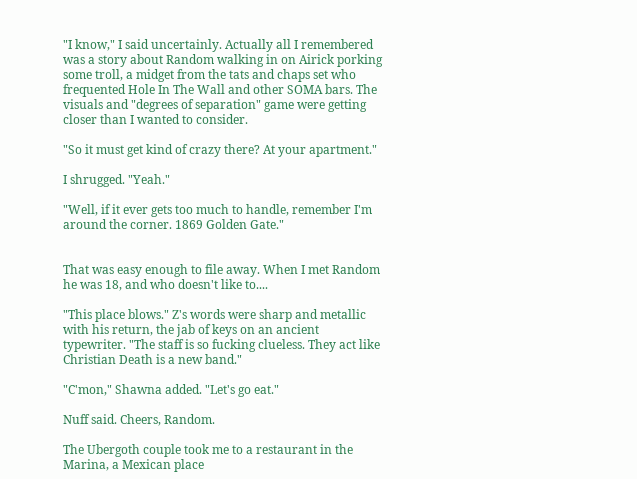"I know," I said uncertainly. Actually all I remembered was a story about Random walking in on Airick porking some troll, a midget from the tats and chaps set who frequented Hole In The Wall and other SOMA bars. The visuals and "degrees of separation" game were getting closer than I wanted to consider.

"So it must get kind of crazy there? At your apartment."

I shrugged. "Yeah."

"Well, if it ever gets too much to handle, remember I'm around the corner. 1869 Golden Gate."


That was easy enough to file away. When I met Random he was 18, and who doesn't like to....

"This place blows." Z's words were sharp and metallic with his return, the jab of keys on an ancient typewriter. "The staff is so fucking clueless. They act like Christian Death is a new band."

"C'mon," Shawna added. "Let's go eat."

Nuff said. Cheers, Random.

The Ubergoth couple took me to a restaurant in the Marina, a Mexican place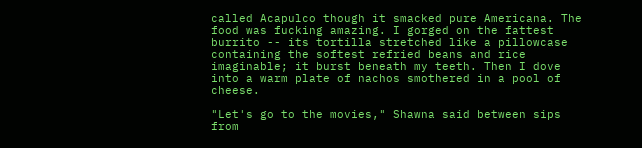called Acapulco though it smacked pure Americana. The food was fucking amazing. I gorged on the fattest burrito -- its tortilla stretched like a pillowcase containing the softest refried beans and rice imaginable; it burst beneath my teeth. Then I dove into a warm plate of nachos smothered in a pool of cheese.

"Let's go to the movies," Shawna said between sips from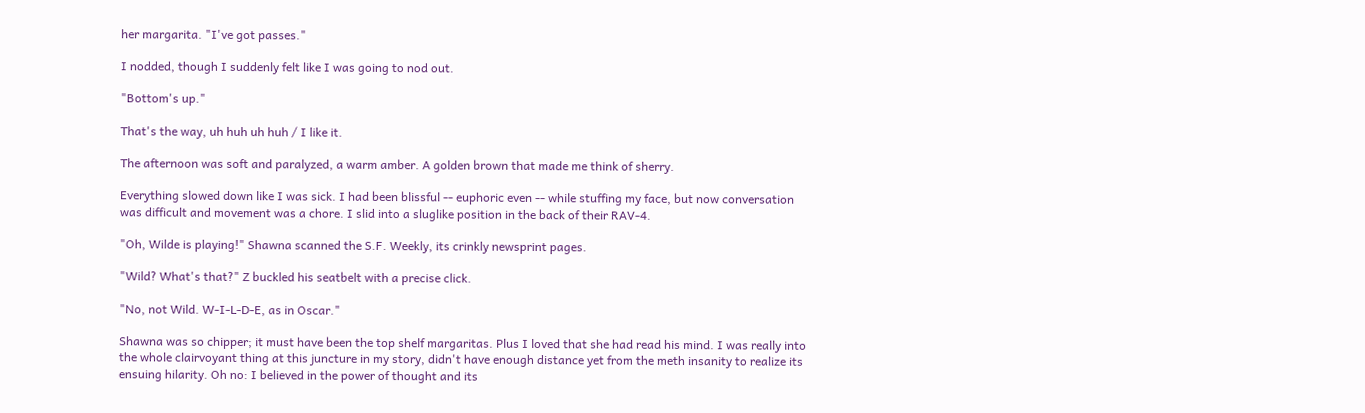her margarita. "I've got passes."

I nodded, though I suddenly felt like I was going to nod out.

"Bottom's up."

That's the way, uh huh uh huh / I like it.

The afternoon was soft and paralyzed, a warm amber. A golden brown that made me think of sherry.

Everything slowed down like I was sick. I had been blissful -- euphoric even -- while stuffing my face, but now conversation was difficult and movement was a chore. I slid into a sluglike position in the back of their RAV-4.

"Oh, Wilde is playing!" Shawna scanned the S.F. Weekly, its crinkly newsprint pages.

"Wild? What's that?" Z buckled his seatbelt with a precise click.

"No, not Wild. W-I-L-D-E, as in Oscar."

Shawna was so chipper; it must have been the top shelf margaritas. Plus I loved that she had read his mind. I was really into the whole clairvoyant thing at this juncture in my story, didn't have enough distance yet from the meth insanity to realize its ensuing hilarity. Oh no: I believed in the power of thought and its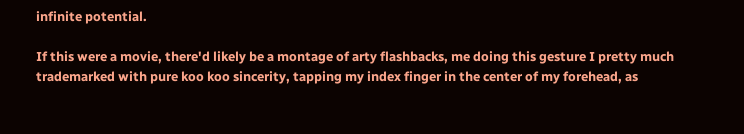infinite potential.

If this were a movie, there'd likely be a montage of arty flashbacks, me doing this gesture I pretty much trademarked with pure koo koo sincerity, tapping my index finger in the center of my forehead, as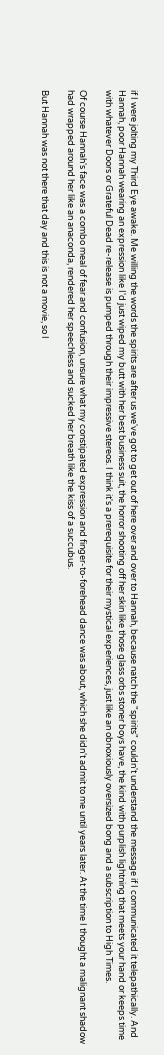if I were jolting my Third Eye awake. Me willing the words the spirits are after us we've got to get out of here over and over to Hannah, because natch the "spirits" couldn't understand the message if I communicated it telepathically. And Hannah, poor Hannah wearing an expression like I'd just wiped my butt with her best business suit, the horror shooting off her skin like those glass orbs stoner boys have, the kind with purplish lightning that meets your hand or keeps time with whatever Doors or Grateful Dead re-release is pumped through their impressive stereos. I think it's a prerequisite for their mystical experiences, just like an obnoxiously oversized bong and a subscription to High Times.

Of course Hannah's face was a combo meal of fear and confusion, unsure what my constipated expression and finger-to-forehead dance was about, which she didn't admit to me until years later. At the time I thought a malignant shadow had wrapped around her like an anaconda, rendered her speechless and sucked her breath like the kiss of a succubus.

But Hannah was not there that day and this is not a movie, so I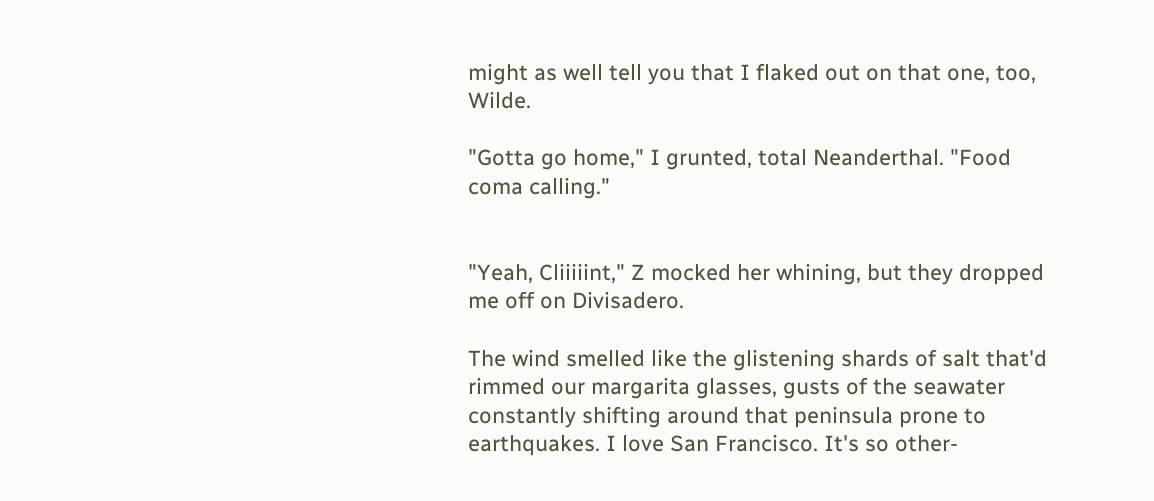might as well tell you that I flaked out on that one, too, Wilde.

"Gotta go home," I grunted, total Neanderthal. "Food coma calling."


"Yeah, Cliiiiint," Z mocked her whining, but they dropped me off on Divisadero.

The wind smelled like the glistening shards of salt that'd rimmed our margarita glasses, gusts of the seawater constantly shifting around that peninsula prone to earthquakes. I love San Francisco. It's so other-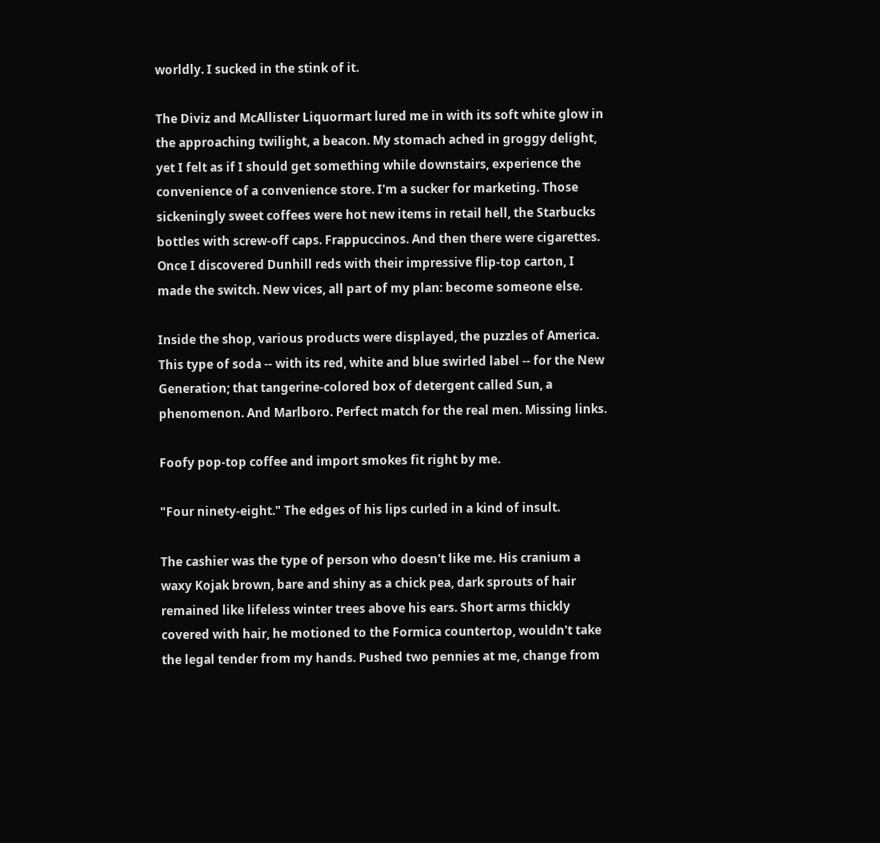worldly. I sucked in the stink of it.

The Diviz and McAllister Liquormart lured me in with its soft white glow in the approaching twilight, a beacon. My stomach ached in groggy delight, yet I felt as if I should get something while downstairs, experience the convenience of a convenience store. I'm a sucker for marketing. Those sickeningly sweet coffees were hot new items in retail hell, the Starbucks bottles with screw-off caps. Frappuccinos. And then there were cigarettes. Once I discovered Dunhill reds with their impressive flip-top carton, I made the switch. New vices, all part of my plan: become someone else.

Inside the shop, various products were displayed, the puzzles of America. This type of soda -- with its red, white and blue swirled label -- for the New Generation; that tangerine-colored box of detergent called Sun, a phenomenon. And Marlboro. Perfect match for the real men. Missing links.

Foofy pop-top coffee and import smokes fit right by me.

"Four ninety-eight." The edges of his lips curled in a kind of insult.

The cashier was the type of person who doesn't like me. His cranium a waxy Kojak brown, bare and shiny as a chick pea, dark sprouts of hair remained like lifeless winter trees above his ears. Short arms thickly covered with hair, he motioned to the Formica countertop, wouldn't take the legal tender from my hands. Pushed two pennies at me, change from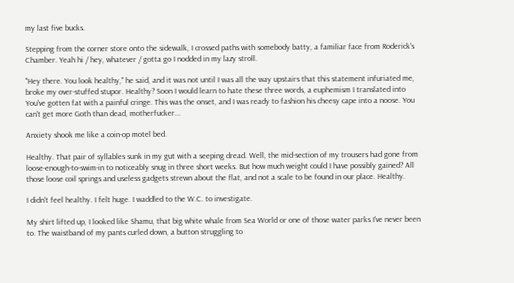my last five bucks.

Stepping from the corner store onto the sidewalk, I crossed paths with somebody batty, a familiar face from Roderick's Chamber. Yeah hi / hey, whatever / gotta go I nodded in my lazy stroll.

"Hey there. You look healthy," he said, and it was not until I was all the way upstairs that this statement infuriated me, broke my over-stuffed stupor. Healthy? Soon I would learn to hate these three words, a euphemism I translated into You've gotten fat with a painful cringe. This was the onset, and I was ready to fashion his cheesy cape into a noose. You can't get more Goth than dead, motherfucker...

Anxiety shook me like a coin-op motel bed.

Healthy. That pair of syllables sunk in my gut with a seeping dread. Well, the mid-section of my trousers had gone from loose-enough-to-swim-in to noticeably snug in three short weeks. But how much weight could I have possibly gained? All those loose coil springs and useless gadgets strewn about the flat, and not a scale to be found in our place. Healthy.

I didn't feel healthy. I felt huge. I waddled to the W.C. to investigate.

My shirt lifted up, I looked like Shamu, that big white whale from Sea World or one of those water parks I've never been to. The waistband of my pants curled down, a button struggling to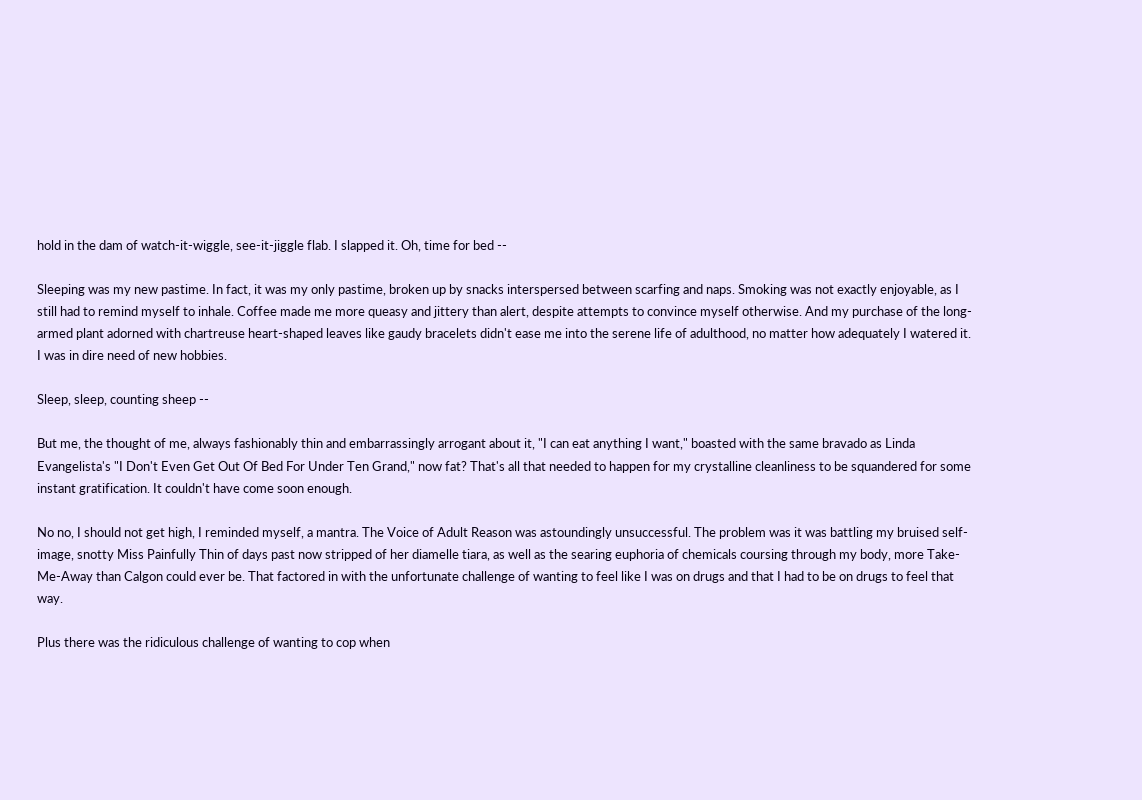hold in the dam of watch-it-wiggle, see-it-jiggle flab. I slapped it. Oh, time for bed --

Sleeping was my new pastime. In fact, it was my only pastime, broken up by snacks interspersed between scarfing and naps. Smoking was not exactly enjoyable, as I still had to remind myself to inhale. Coffee made me more queasy and jittery than alert, despite attempts to convince myself otherwise. And my purchase of the long-armed plant adorned with chartreuse heart-shaped leaves like gaudy bracelets didn't ease me into the serene life of adulthood, no matter how adequately I watered it. I was in dire need of new hobbies.

Sleep, sleep, counting sheep --

But me, the thought of me, always fashionably thin and embarrassingly arrogant about it, "I can eat anything I want," boasted with the same bravado as Linda Evangelista's "I Don't Even Get Out Of Bed For Under Ten Grand," now fat? That's all that needed to happen for my crystalline cleanliness to be squandered for some instant gratification. It couldn't have come soon enough.

No no, I should not get high, I reminded myself, a mantra. The Voice of Adult Reason was astoundingly unsuccessful. The problem was it was battling my bruised self-image, snotty Miss Painfully Thin of days past now stripped of her diamelle tiara, as well as the searing euphoria of chemicals coursing through my body, more Take-Me-Away than Calgon could ever be. That factored in with the unfortunate challenge of wanting to feel like I was on drugs and that I had to be on drugs to feel that way.

Plus there was the ridiculous challenge of wanting to cop when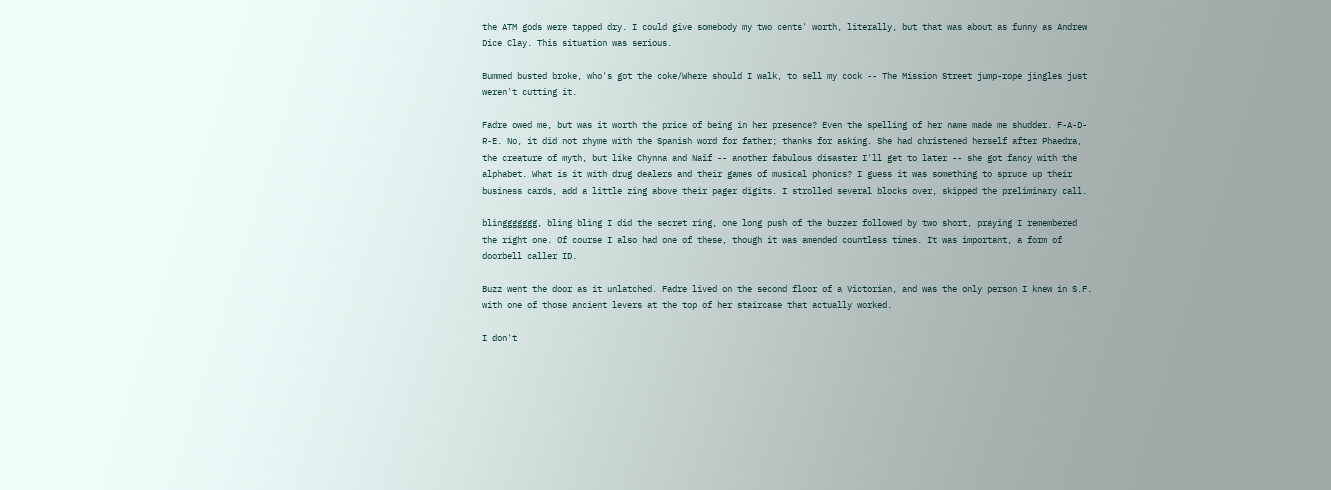the ATM gods were tapped dry. I could give somebody my two cents' worth, literally, but that was about as funny as Andrew Dice Clay. This situation was serious.

Bummed busted broke, who's got the coke/Where should I walk, to sell my cock -- The Mission Street jump-rope jingles just weren't cutting it.

Fadre owed me, but was it worth the price of being in her presence? Even the spelling of her name made me shudder. F-A-D-R-E. No, it did not rhyme with the Spanish word for father; thanks for asking. She had christened herself after Phaedra, the creature of myth, but like Chynna and Naïf -- another fabulous disaster I'll get to later -- she got fancy with the alphabet. What is it with drug dealers and their games of musical phonics? I guess it was something to spruce up their business cards, add a little zing above their pager digits. I strolled several blocks over, skipped the preliminary call.

blinggggggg, bling bling I did the secret ring, one long push of the buzzer followed by two short, praying I remembered the right one. Of course I also had one of these, though it was amended countless times. It was important, a form of doorbell caller ID.

Buzz went the door as it unlatched. Fadre lived on the second floor of a Victorian, and was the only person I knew in S.F. with one of those ancient levers at the top of her staircase that actually worked.

I don't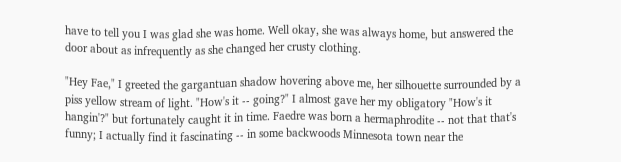have to tell you I was glad she was home. Well okay, she was always home, but answered the door about as infrequently as she changed her crusty clothing.

"Hey Fae," I greeted the gargantuan shadow hovering above me, her silhouette surrounded by a piss yellow stream of light. "How's it -- going?" I almost gave her my obligatory "How's it hangin'?" but fortunately caught it in time. Faedre was born a hermaphrodite -- not that that's funny; I actually find it fascinating -- in some backwoods Minnesota town near the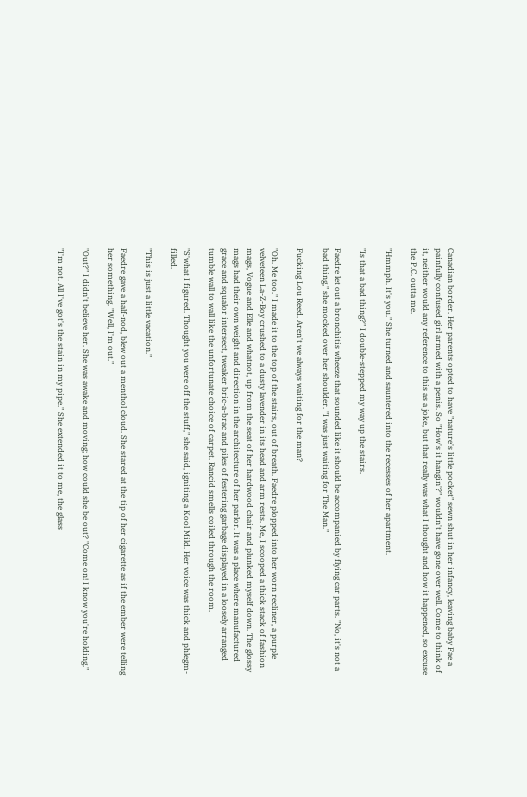Canadian border. Her parents opted to have "nature's little pocket" sewn shut in her infancy, leaving baby Fae a painfully confused girl armed with a penis. So "How's it hangin'?" wouldn't have gone over well. Come to think of it, neither would any reference to this as a joke, but that really was what I thought and how it happened, so excuse the P.C. outta me.

"Hmmph. It's you." She turned and sauntered into the recesses of her apartment.

"Is that a bad thing?" I double-stepped my way up the stairs.

Faedre let out a bronchitis wheeze that sounded like it should be accompanied by flying car parts. "No, it's not a bad thing," she mocked over her shoulder. "I was just waiting for The Man."

Fucking Lou Reed. Aren't we always waiting for the man?

"Oh. Me too." I made it to the top of the stairs, out of breath. Faedre plopped into her worn recliner, a purple velveteen La-Z-Boy crushed to a dusty lavender in its head and arm rests. Me, I scooped a thick stack of fashion mags, Vogue and Elle and whatnot, up from the seat of her hardwood chair and plunked myself down. The glossy mags had their own weight and direction in the architecture of her parlor. It was a place where manufactured grace and squalor intersect, tweaker bric-a-brac and piles of festering garbage displayed in a loosely arranged tumble wall to wall like the unfortunate choice of carpet. Rancid smells coiled through the room.

"S'what I figured. Thought you were off the stuff," she said, igniting a Kool Mild. Her voice was thick and phlegm-filled.

"This is just a little vacation."

Faedre gave a half-nod, blew out a menthol cloud. She stared at the tip of her cigarette as if the ember were telling her something. "Well, I'm out."

"Out?" I didn't believe her. She was awake and moving; how could she be out? "Come on! I know you're holding."

"I'm not. All I've got's the stain in my pipe." She extended it to me, the glass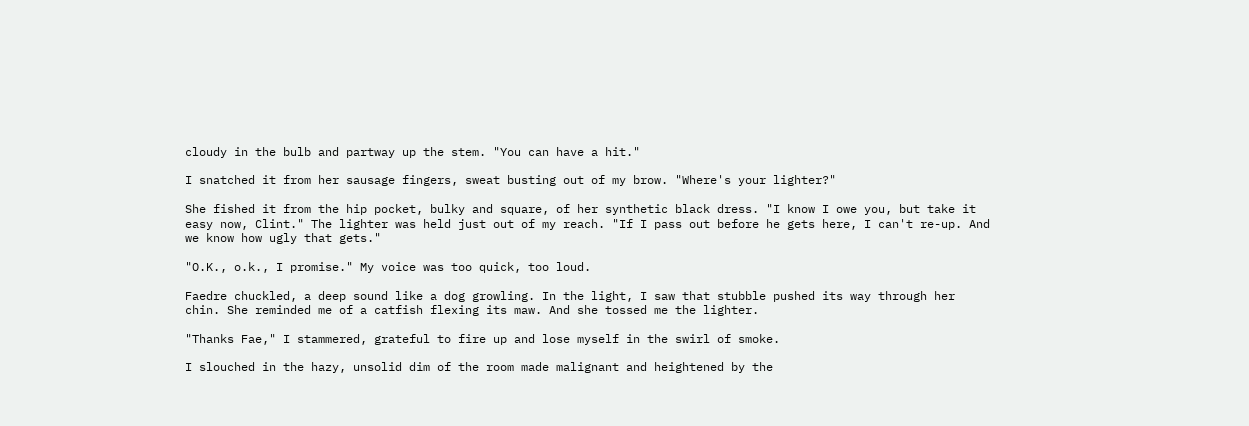cloudy in the bulb and partway up the stem. "You can have a hit."

I snatched it from her sausage fingers, sweat busting out of my brow. "Where's your lighter?"

She fished it from the hip pocket, bulky and square, of her synthetic black dress. "I know I owe you, but take it easy now, Clint." The lighter was held just out of my reach. "If I pass out before he gets here, I can't re-up. And we know how ugly that gets."

"O.K., o.k., I promise." My voice was too quick, too loud.

Faedre chuckled, a deep sound like a dog growling. In the light, I saw that stubble pushed its way through her chin. She reminded me of a catfish flexing its maw. And she tossed me the lighter.

"Thanks Fae," I stammered, grateful to fire up and lose myself in the swirl of smoke.

I slouched in the hazy, unsolid dim of the room made malignant and heightened by the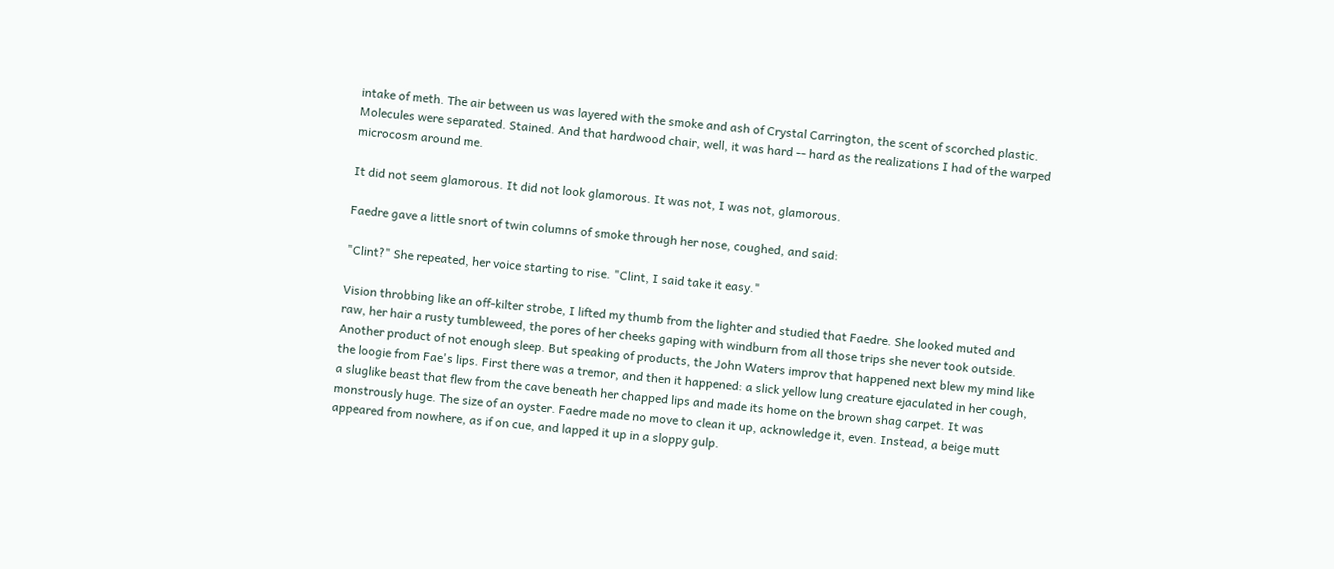intake of meth. The air between us was layered with the smoke and ash of Crystal Carrington, the scent of scorched plastic. Molecules were separated. Stained. And that hardwood chair, well, it was hard -- hard as the realizations I had of the warped microcosm around me.

It did not seem glamorous. It did not look glamorous. It was not, I was not, glamorous.

Faedre gave a little snort of twin columns of smoke through her nose, coughed, and said:

"Clint?" She repeated, her voice starting to rise. "Clint, I said take it easy."

Vision throbbing like an off-kilter strobe, I lifted my thumb from the lighter and studied that Faedre. She looked muted and raw, her hair a rusty tumbleweed, the pores of her cheeks gaping with windburn from all those trips she never took outside. Another product of not enough sleep. But speaking of products, the John Waters improv that happened next blew my mind like the loogie from Fae's lips. First there was a tremor, and then it happened: a slick yellow lung creature ejaculated in her cough, a sluglike beast that flew from the cave beneath her chapped lips and made its home on the brown shag carpet. It was monstrously huge. The size of an oyster. Faedre made no move to clean it up, acknowledge it, even. Instead, a beige mutt appeared from nowhere, as if on cue, and lapped it up in a sloppy gulp.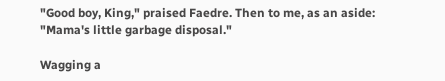"Good boy, King," praised Faedre. Then to me, as an aside: "Mama's little garbage disposal."

Wagging a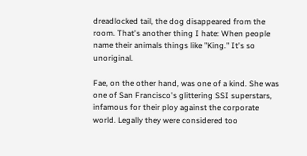dreadlocked tail, the dog disappeared from the room. That's another thing I hate: When people name their animals things like "King." It's so unoriginal.

Fae, on the other hand, was one of a kind. She was one of San Francisco's glittering SSI superstars, infamous for their ploy against the corporate world. Legally they were considered too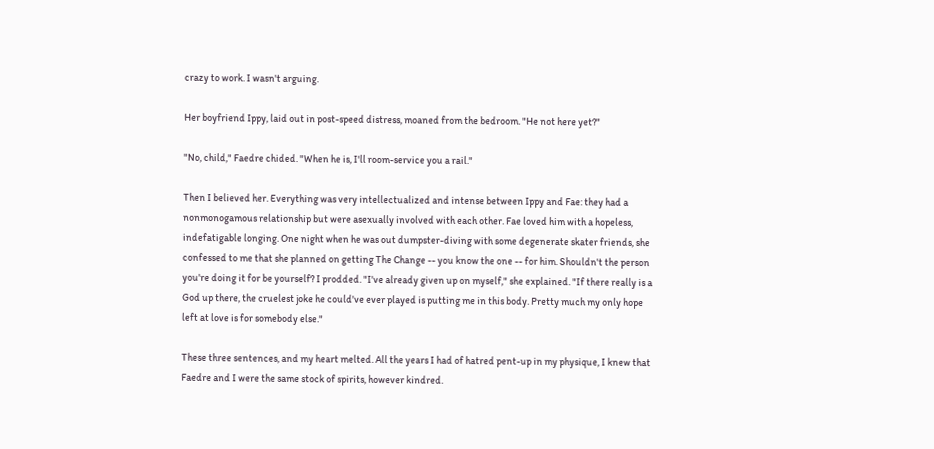crazy to work. I wasn't arguing.

Her boyfriend Ippy, laid out in post-speed distress, moaned from the bedroom. "He not here yet?"

"No, child," Faedre chided. "When he is, I'll room-service you a rail."

Then I believed her. Everything was very intellectualized and intense between Ippy and Fae: they had a nonmonogamous relationship but were asexually involved with each other. Fae loved him with a hopeless, indefatigable longing. One night when he was out dumpster-diving with some degenerate skater friends, she confessed to me that she planned on getting The Change -- you know the one -- for him. Shouldn't the person you're doing it for be yourself? I prodded. "I've already given up on myself," she explained. "If there really is a God up there, the cruelest joke he could've ever played is putting me in this body. Pretty much my only hope left at love is for somebody else."

These three sentences, and my heart melted. All the years I had of hatred pent-up in my physique, I knew that Faedre and I were the same stock of spirits, however kindred.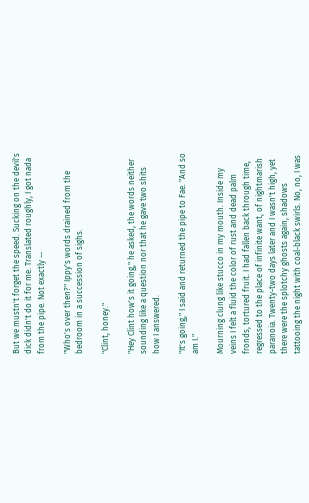But we mustn't forget the speed. Sucking on the devil's dick didn't do it for me. Translated roughly, I got nada from the pipe. Not exactly --

"Who's over then?" Ippy's words drained from the bedroom in a succession of sighs.

"Clint, honey."

"Hey Clint how's it going," he asked, the words neither sounding like a question nor that he gave two shits how I answered.

"It's going," I said and returned the pipe to Fae. "And so am I."

Mourning clung like stucco in my mouth. Inside my veins I felt a fluid the color of rust and dead palm fronds, tortured fruit. I had fallen back through time, regressed to the place of infinite want, of nightmarish paranoia. Twenty-two days later and I wasn't high, yet there were the splotchy ghosts again, shadows tattooing the night with coal-black swirls. No, no, I was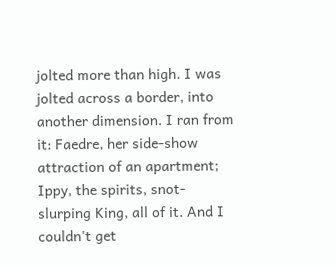jolted more than high. I was jolted across a border, into another dimension. I ran from it: Faedre, her side-show attraction of an apartment; Ippy, the spirits, snot-slurping King, all of it. And I couldn't get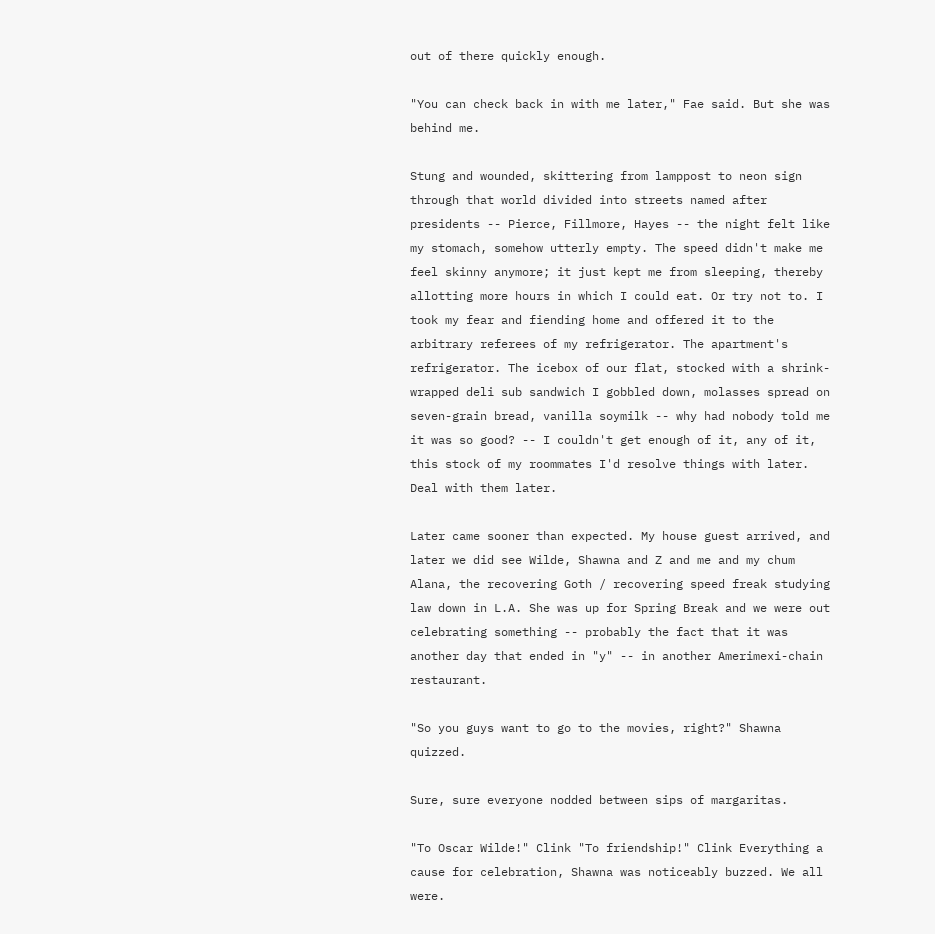out of there quickly enough.

"You can check back in with me later," Fae said. But she was behind me.

Stung and wounded, skittering from lamppost to neon sign through that world divided into streets named after presidents -- Pierce, Fillmore, Hayes -- the night felt like my stomach, somehow utterly empty. The speed didn't make me feel skinny anymore; it just kept me from sleeping, thereby allotting more hours in which I could eat. Or try not to. I took my fear and fiending home and offered it to the arbitrary referees of my refrigerator. The apartment's refrigerator. The icebox of our flat, stocked with a shrink-wrapped deli sub sandwich I gobbled down, molasses spread on seven-grain bread, vanilla soymilk -- why had nobody told me it was so good? -- I couldn't get enough of it, any of it, this stock of my roommates I'd resolve things with later. Deal with them later.

Later came sooner than expected. My house guest arrived, and later we did see Wilde, Shawna and Z and me and my chum Alana, the recovering Goth / recovering speed freak studying law down in L.A. She was up for Spring Break and we were out celebrating something -- probably the fact that it was another day that ended in "y" -- in another Amerimexi-chain restaurant.

"So you guys want to go to the movies, right?" Shawna quizzed.

Sure, sure everyone nodded between sips of margaritas.

"To Oscar Wilde!" Clink "To friendship!" Clink Everything a cause for celebration, Shawna was noticeably buzzed. We all were.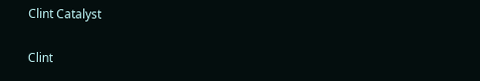Clint Catalyst

Clint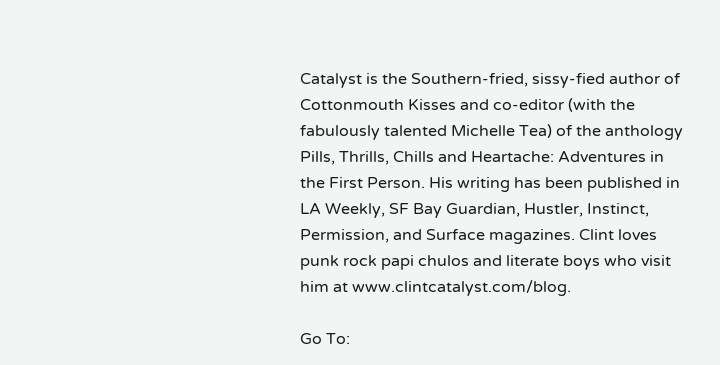Catalyst is the Southern-fried, sissy-fied author of Cottonmouth Kisses and co-editor (with the fabulously talented Michelle Tea) of the anthology Pills, Thrills, Chills and Heartache: Adventures in the First Person. His writing has been published in LA Weekly, SF Bay Guardian, Hustler, Instinct, Permission, and Surface magazines. Clint loves punk rock papi chulos and literate boys who visit him at www.clintcatalyst.com/blog.

Go To: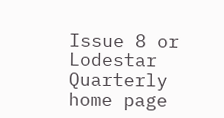Issue 8 or Lodestar Quarterly home page